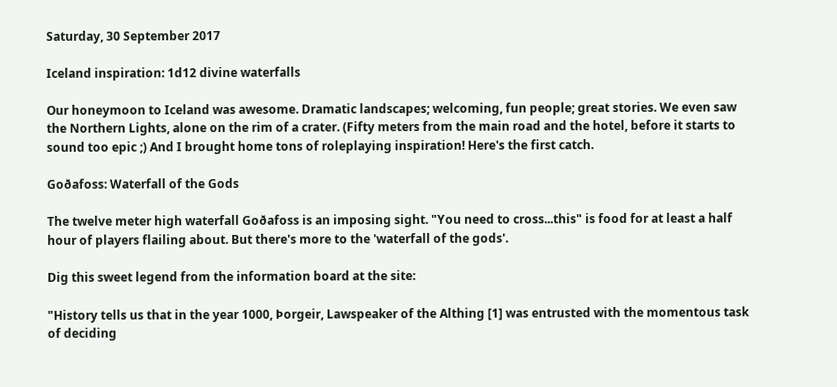Saturday, 30 September 2017

Iceland inspiration: 1d12 divine waterfalls

Our honeymoon to Iceland was awesome. Dramatic landscapes; welcoming, fun people; great stories. We even saw the Northern Lights, alone on the rim of a crater. (Fifty meters from the main road and the hotel, before it starts to sound too epic ;) And I brought home tons of roleplaying inspiration! Here's the first catch.

Goðafoss: Waterfall of the Gods

The twelve meter high waterfall Goðafoss is an imposing sight. "You need to cross...this" is food for at least a half hour of players flailing about. But there's more to the 'waterfall of the gods'.

Dig this sweet legend from the information board at the site:

"History tells us that in the year 1000, Þorgeir, Lawspeaker of the Althing [1] was entrusted with the momentous task of deciding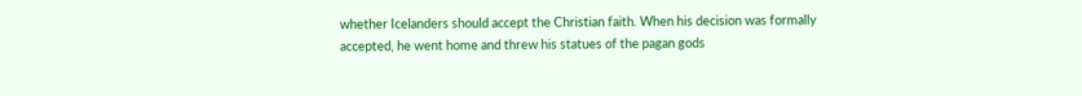whether Icelanders should accept the Christian faith. When his decision was formally accepted, he went home and threw his statues of the pagan gods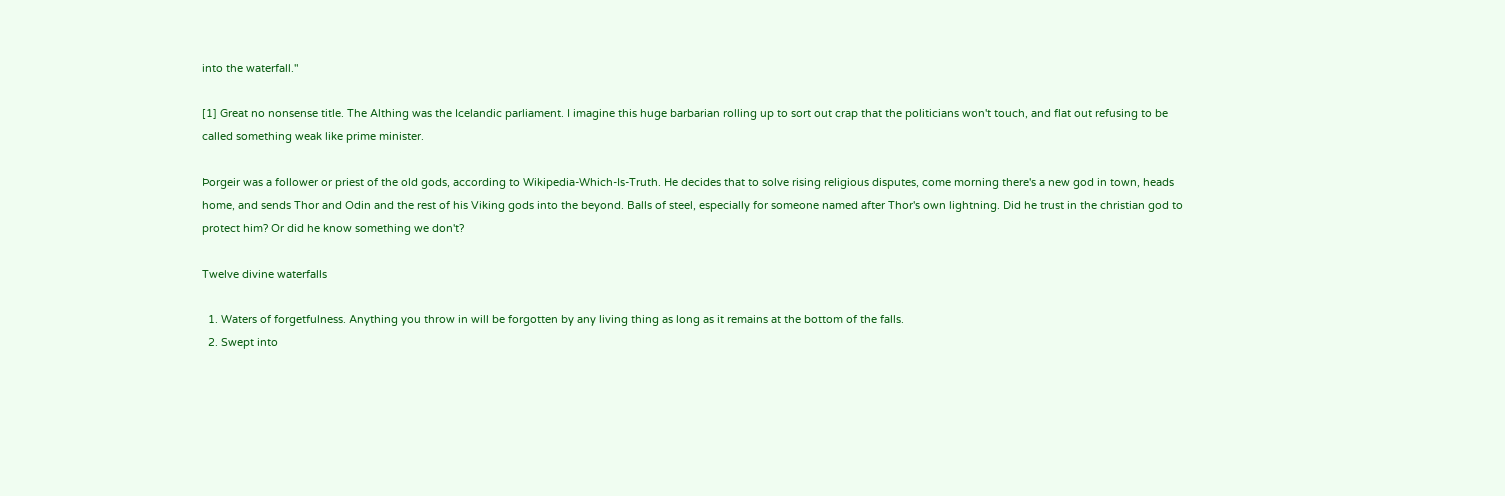into the waterfall."

[1] Great no nonsense title. The Althing was the Icelandic parliament. I imagine this huge barbarian rolling up to sort out crap that the politicians won't touch, and flat out refusing to be called something weak like prime minister.

Þorgeir was a follower or priest of the old gods, according to Wikipedia-Which-Is-Truth. He decides that to solve rising religious disputes, come morning there's a new god in town, heads home, and sends Thor and Odin and the rest of his Viking gods into the beyond. Balls of steel, especially for someone named after Thor's own lightning. Did he trust in the christian god to protect him? Or did he know something we don't?

Twelve divine waterfalls

  1. Waters of forgetfulness. Anything you throw in will be forgotten by any living thing as long as it remains at the bottom of the falls.
  2. Swept into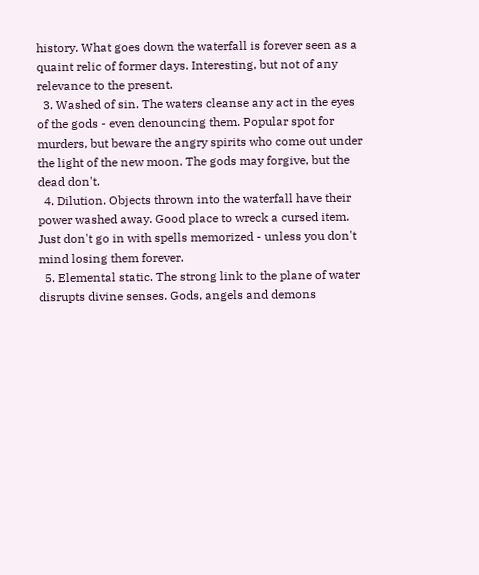history. What goes down the waterfall is forever seen as a quaint relic of former days. Interesting, but not of any relevance to the present.
  3. Washed of sin. The waters cleanse any act in the eyes of the gods - even denouncing them. Popular spot for murders, but beware the angry spirits who come out under the light of the new moon. The gods may forgive, but the dead don't.
  4. Dilution. Objects thrown into the waterfall have their power washed away. Good place to wreck a cursed item. Just don't go in with spells memorized - unless you don't mind losing them forever.
  5. Elemental static. The strong link to the plane of water disrupts divine senses. Gods, angels and demons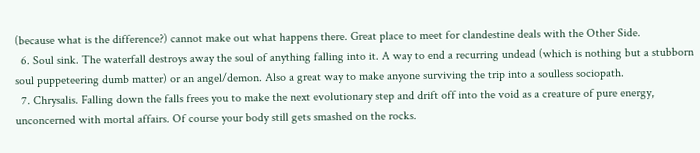(because what is the difference?) cannot make out what happens there. Great place to meet for clandestine deals with the Other Side.
  6. Soul sink. The waterfall destroys away the soul of anything falling into it. A way to end a recurring undead (which is nothing but a stubborn soul puppeteering dumb matter) or an angel/demon. Also a great way to make anyone surviving the trip into a soulless sociopath.
  7. Chrysalis. Falling down the falls frees you to make the next evolutionary step and drift off into the void as a creature of pure energy, unconcerned with mortal affairs. Of course your body still gets smashed on the rocks.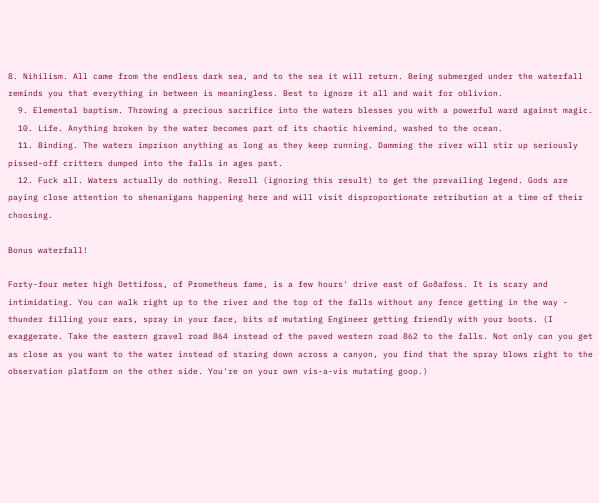8. Nihilism. All came from the endless dark sea, and to the sea it will return. Being submerged under the waterfall reminds you that everything in between is meaningless. Best to ignore it all and wait for oblivion.
  9. Elemental baptism. Throwing a precious sacrifice into the waters blesses you with a powerful ward against magic.
  10. Life. Anything broken by the water becomes part of its chaotic hivemind, washed to the ocean.
  11. Binding. The waters imprison anything as long as they keep running. Damming the river will stir up seriously pissed-off critters dumped into the falls in ages past.
  12. Fuck all. Waters actually do nothing. Reroll (ignoring this result) to get the prevailing legend. Gods are paying close attention to shenanigans happening here and will visit disproportionate retribution at a time of their choosing.

Bonus waterfall!

Forty-four meter high Dettifoss, of Prometheus fame, is a few hours' drive east of Goðafoss. It is scary and intimidating. You can walk right up to the river and the top of the falls without any fence getting in the way - thunder filling your ears, spray in your face, bits of mutating Engineer getting friendly with your boots. (I exaggerate. Take the eastern gravel road 864 instead of the paved western road 862 to the falls. Not only can you get as close as you want to the water instead of staring down across a canyon, you find that the spray blows right to the observation platform on the other side. You're on your own vis-a-vis mutating goop.)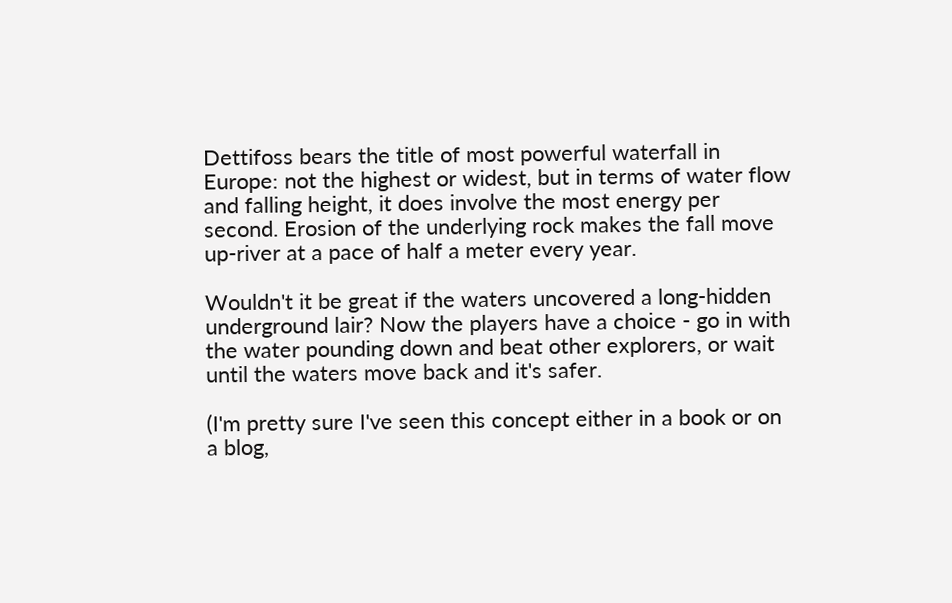Dettifoss bears the title of most powerful waterfall in Europe: not the highest or widest, but in terms of water flow and falling height, it does involve the most energy per second. Erosion of the underlying rock makes the fall move up-river at a pace of half a meter every year.

Wouldn't it be great if the waters uncovered a long-hidden underground lair? Now the players have a choice - go in with the water pounding down and beat other explorers, or wait until the waters move back and it's safer.

(I'm pretty sure I've seen this concept either in a book or on a blog,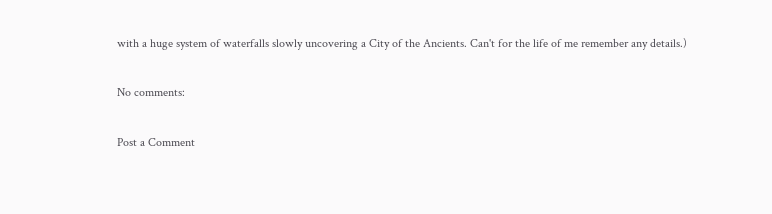with a huge system of waterfalls slowly uncovering a City of the Ancients. Can't for the life of me remember any details.)

No comments:

Post a Comment